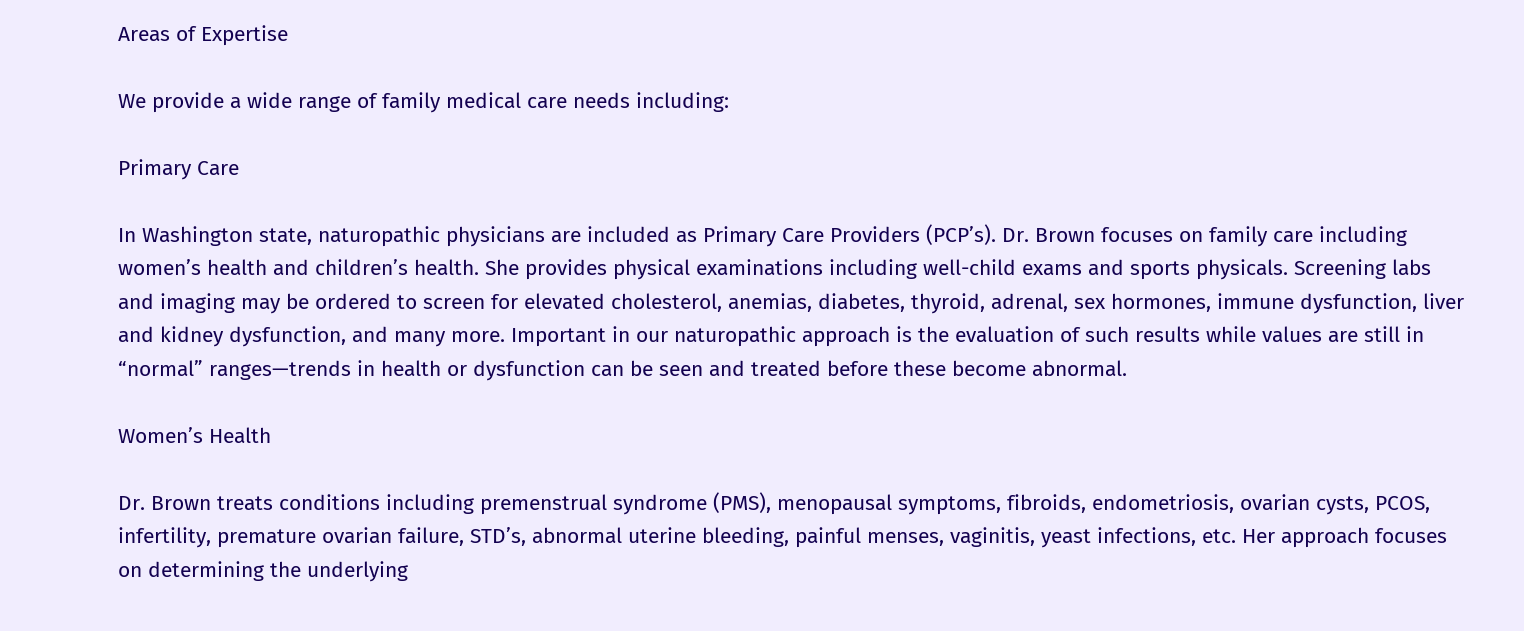Areas of Expertise

We provide a wide range of family medical care needs including:

Primary Care

In Washington state, naturopathic physicians are included as Primary Care Providers (PCP’s). Dr. Brown focuses on family care including women’s health and children’s health. She provides physical examinations including well-child exams and sports physicals. Screening labs and imaging may be ordered to screen for elevated cholesterol, anemias, diabetes, thyroid, adrenal, sex hormones, immune dysfunction, liver and kidney dysfunction, and many more. Important in our naturopathic approach is the evaluation of such results while values are still in “normal” ranges—trends in health or dysfunction can be seen and treated before these become abnormal.

Women’s Health

Dr. Brown treats conditions including premenstrual syndrome (PMS), menopausal symptoms, fibroids, endometriosis, ovarian cysts, PCOS, infertility, premature ovarian failure, STD’s, abnormal uterine bleeding, painful menses, vaginitis, yeast infections, etc. Her approach focuses on determining the underlying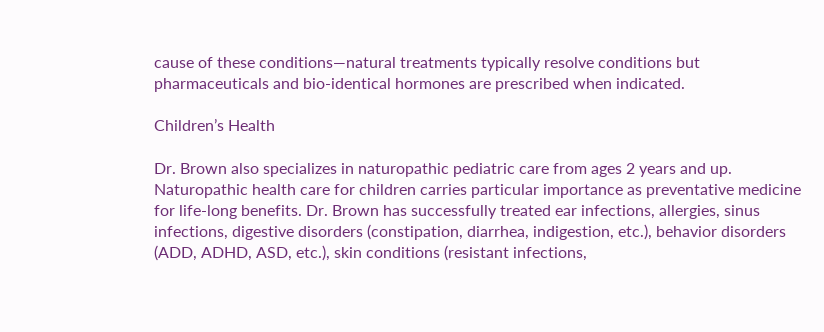cause of these conditions—natural treatments typically resolve conditions but pharmaceuticals and bio-identical hormones are prescribed when indicated.

Children’s Health

Dr. Brown also specializes in naturopathic pediatric care from ages 2 years and up. Naturopathic health care for children carries particular importance as preventative medicine for life-long benefits. Dr. Brown has successfully treated ear infections, allergies, sinus infections, digestive disorders (constipation, diarrhea, indigestion, etc.), behavior disorders (ADD, ADHD, ASD, etc.), skin conditions (resistant infections,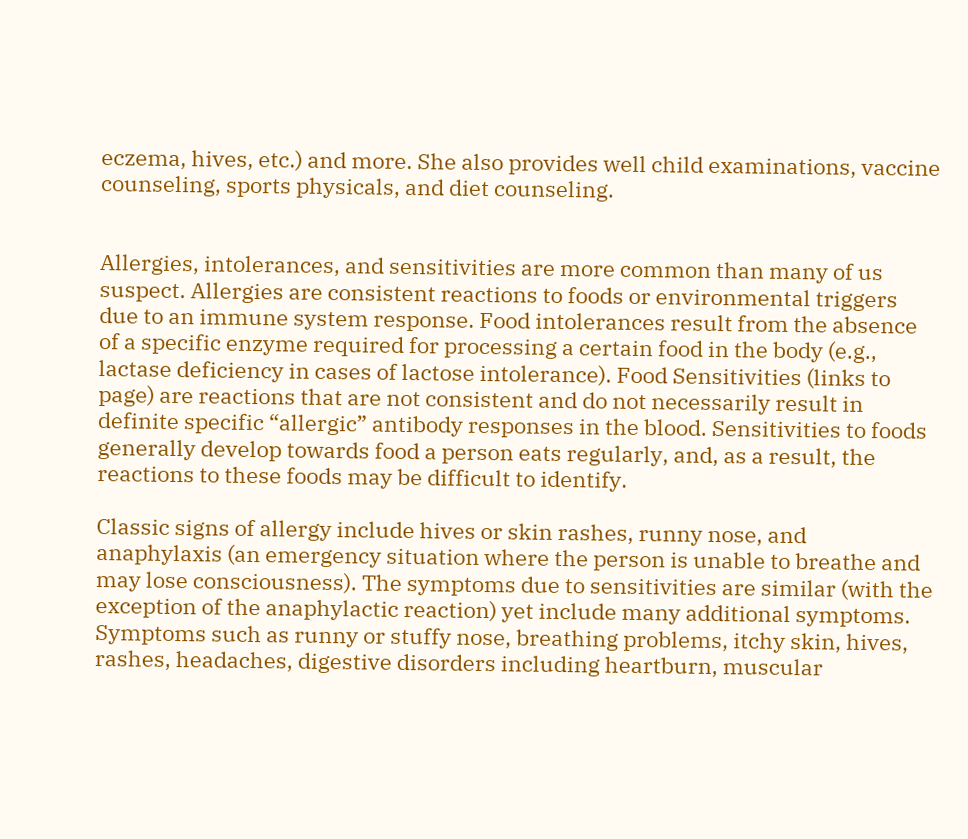eczema, hives, etc.) and more. She also provides well child examinations, vaccine counseling, sports physicals, and diet counseling.


Allergies, intolerances, and sensitivities are more common than many of us suspect. Allergies are consistent reactions to foods or environmental triggers due to an immune system response. Food intolerances result from the absence of a specific enzyme required for processing a certain food in the body (e.g., lactase deficiency in cases of lactose intolerance). Food Sensitivities (links to page) are reactions that are not consistent and do not necessarily result in definite specific “allergic” antibody responses in the blood. Sensitivities to foods generally develop towards food a person eats regularly, and, as a result, the reactions to these foods may be difficult to identify.

Classic signs of allergy include hives or skin rashes, runny nose, and anaphylaxis (an emergency situation where the person is unable to breathe and may lose consciousness). The symptoms due to sensitivities are similar (with the exception of the anaphylactic reaction) yet include many additional symptoms. Symptoms such as runny or stuffy nose, breathing problems, itchy skin, hives, rashes, headaches, digestive disorders including heartburn, muscular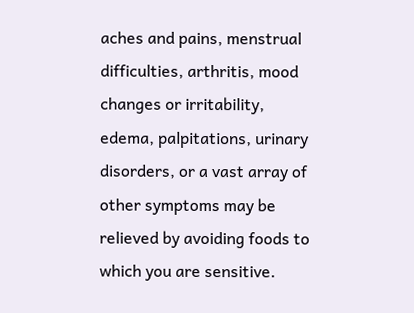aches and pains, menstrual difficulties, arthritis, mood changes or irritability, edema, palpitations, urinary disorders, or a vast array of other symptoms may be relieved by avoiding foods to which you are sensitive.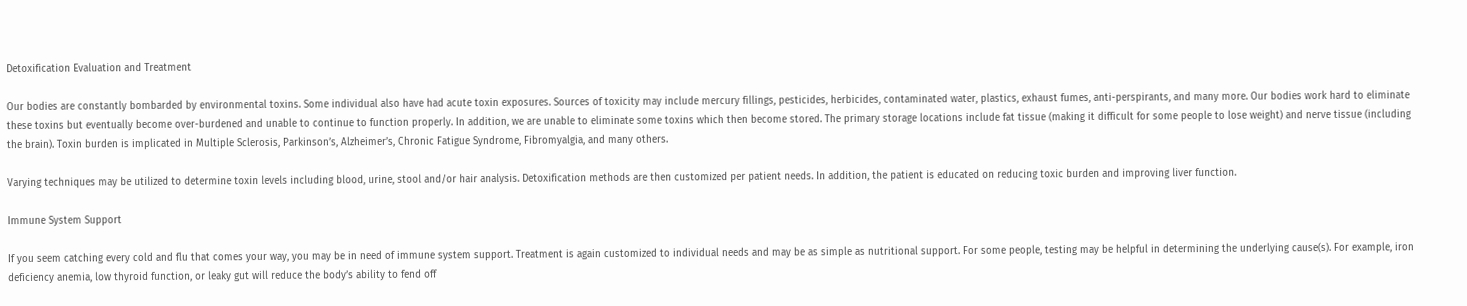Detoxification Evaluation and Treatment

Our bodies are constantly bombarded by environmental toxins. Some individual also have had acute toxin exposures. Sources of toxicity may include mercury fillings, pesticides, herbicides, contaminated water, plastics, exhaust fumes, anti-perspirants, and many more. Our bodies work hard to eliminate these toxins but eventually become over-burdened and unable to continue to function properly. In addition, we are unable to eliminate some toxins which then become stored. The primary storage locations include fat tissue (making it difficult for some people to lose weight) and nerve tissue (including the brain). Toxin burden is implicated in Multiple Sclerosis, Parkinson’s, Alzheimer’s, Chronic Fatigue Syndrome, Fibromyalgia, and many others.

Varying techniques may be utilized to determine toxin levels including blood, urine, stool and/or hair analysis. Detoxification methods are then customized per patient needs. In addition, the patient is educated on reducing toxic burden and improving liver function.

Immune System Support

If you seem catching every cold and flu that comes your way, you may be in need of immune system support. Treatment is again customized to individual needs and may be as simple as nutritional support. For some people, testing may be helpful in determining the underlying cause(s). For example, iron deficiency anemia, low thyroid function, or leaky gut will reduce the body’s ability to fend off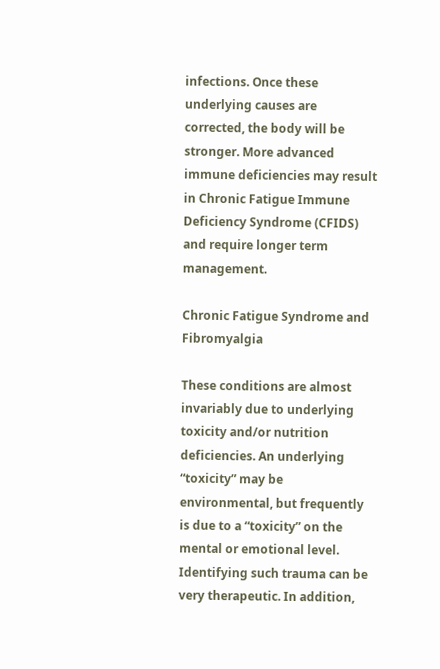infections. Once these underlying causes are corrected, the body will be stronger. More advanced immune deficiencies may result in Chronic Fatigue Immune Deficiency Syndrome (CFIDS) and require longer term management.

Chronic Fatigue Syndrome and Fibromyalgia

These conditions are almost invariably due to underlying toxicity and/or nutrition deficiencies. An underlying “toxicity” may be environmental, but frequently is due to a “toxicity” on the mental or emotional level. Identifying such trauma can be very therapeutic. In addition,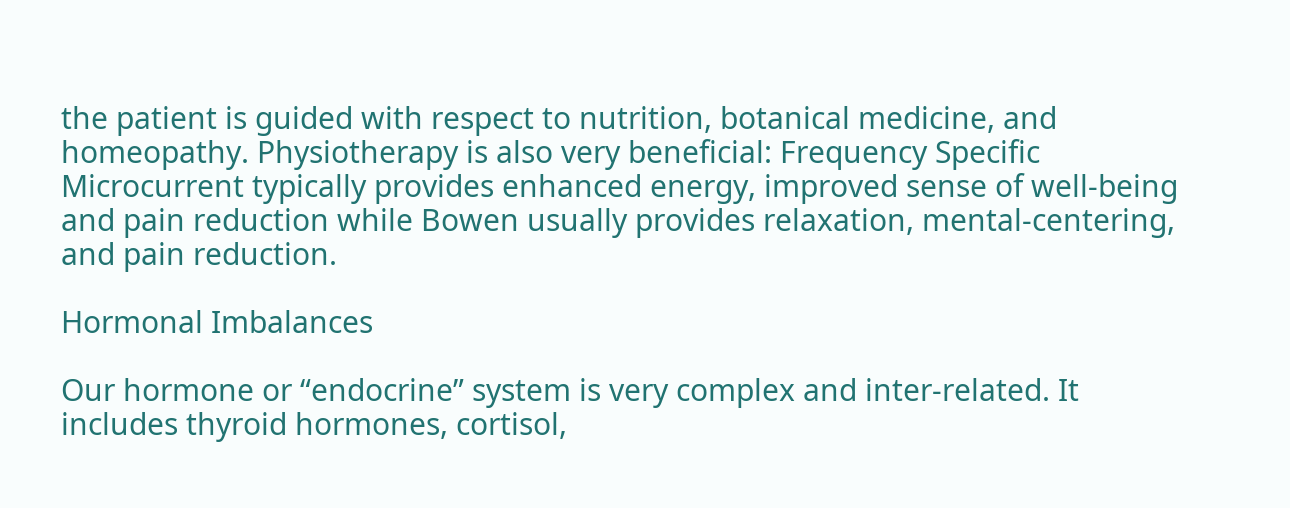the patient is guided with respect to nutrition, botanical medicine, and homeopathy. Physiotherapy is also very beneficial: Frequency Specific Microcurrent typically provides enhanced energy, improved sense of well-being and pain reduction while Bowen usually provides relaxation, mental-centering, and pain reduction.

Hormonal Imbalances

Our hormone or “endocrine” system is very complex and inter-related. It includes thyroid hormones, cortisol,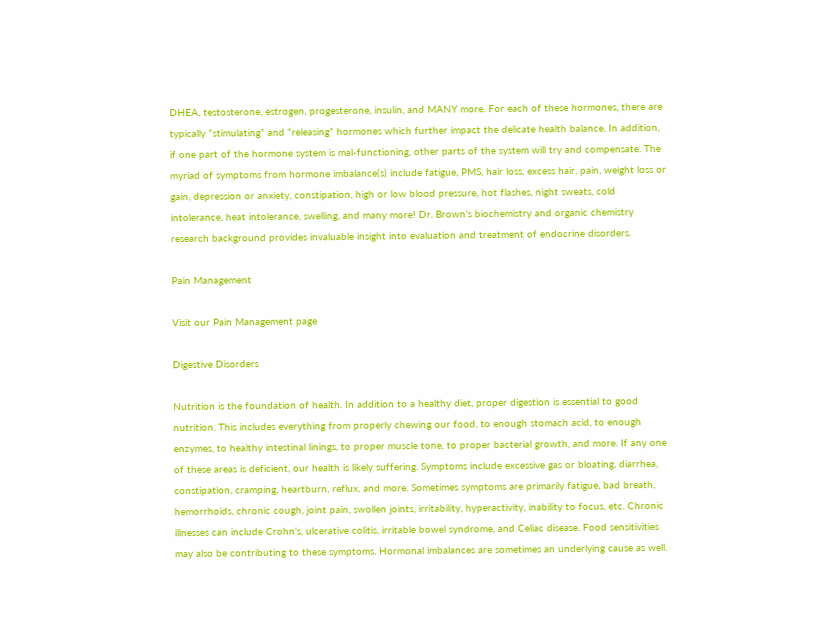DHEA, testosterone, estrogen, progesterone, insulin, and MANY more. For each of these hormones, there are typically “stimulating” and “releasing” hormones which further impact the delicate health balance. In addition, if one part of the hormone system is mal-functioning, other parts of the system will try and compensate. The myriad of symptoms from hormone imbalance(s) include fatigue, PMS, hair loss, excess hair, pain, weight loss or gain, depression or anxiety, constipation, high or low blood pressure, hot flashes, night sweats, cold intolerance, heat intolerance, swelling, and many more! Dr. Brown’s biochemistry and organic chemistry research background provides invaluable insight into evaluation and treatment of endocrine disorders.

Pain Management

Visit our Pain Management page

Digestive Disorders

Nutrition is the foundation of health. In addition to a healthy diet, proper digestion is essential to good nutrition. This includes everything from properly chewing our food, to enough stomach acid, to enough enzymes, to healthy intestinal linings, to proper muscle tone, to proper bacterial growth, and more. If any one of these areas is deficient, our health is likely suffering. Symptoms include excessive gas or bloating, diarrhea, constipation, cramping, heartburn, reflux, and more. Sometimes symptoms are primarily fatigue, bad breath, hemorrhoids, chronic cough, joint pain, swollen joints, irritability, hyperactivity, inability to focus, etc. Chronic illnesses can include Crohn’s, ulcerative colitis, irritable bowel syndrome, and Celiac disease. Food sensitivities may also be contributing to these symptoms. Hormonal imbalances are sometimes an underlying cause as well.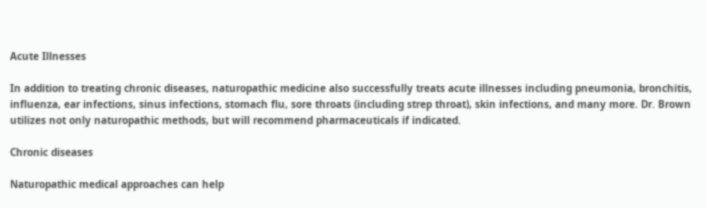Acute Illnesses

In addition to treating chronic diseases, naturopathic medicine also successfully treats acute illnesses including pneumonia, bronchitis, influenza, ear infections, sinus infections, stomach flu, sore throats (including strep throat), skin infections, and many more. Dr. Brown utilizes not only naturopathic methods, but will recommend pharmaceuticals if indicated.

Chronic diseases

Naturopathic medical approaches can help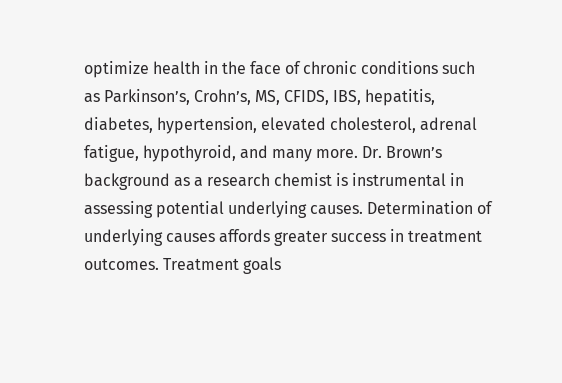optimize health in the face of chronic conditions such as Parkinson’s, Crohn’s, MS, CFIDS, IBS, hepatitis, diabetes, hypertension, elevated cholesterol, adrenal fatigue, hypothyroid, and many more. Dr. Brown’s background as a research chemist is instrumental in assessing potential underlying causes. Determination of underlying causes affords greater success in treatment outcomes. Treatment goals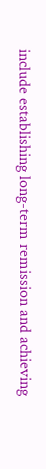include establishing long-term remission and achieving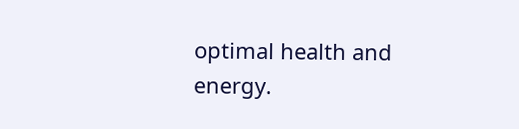optimal health and energy.